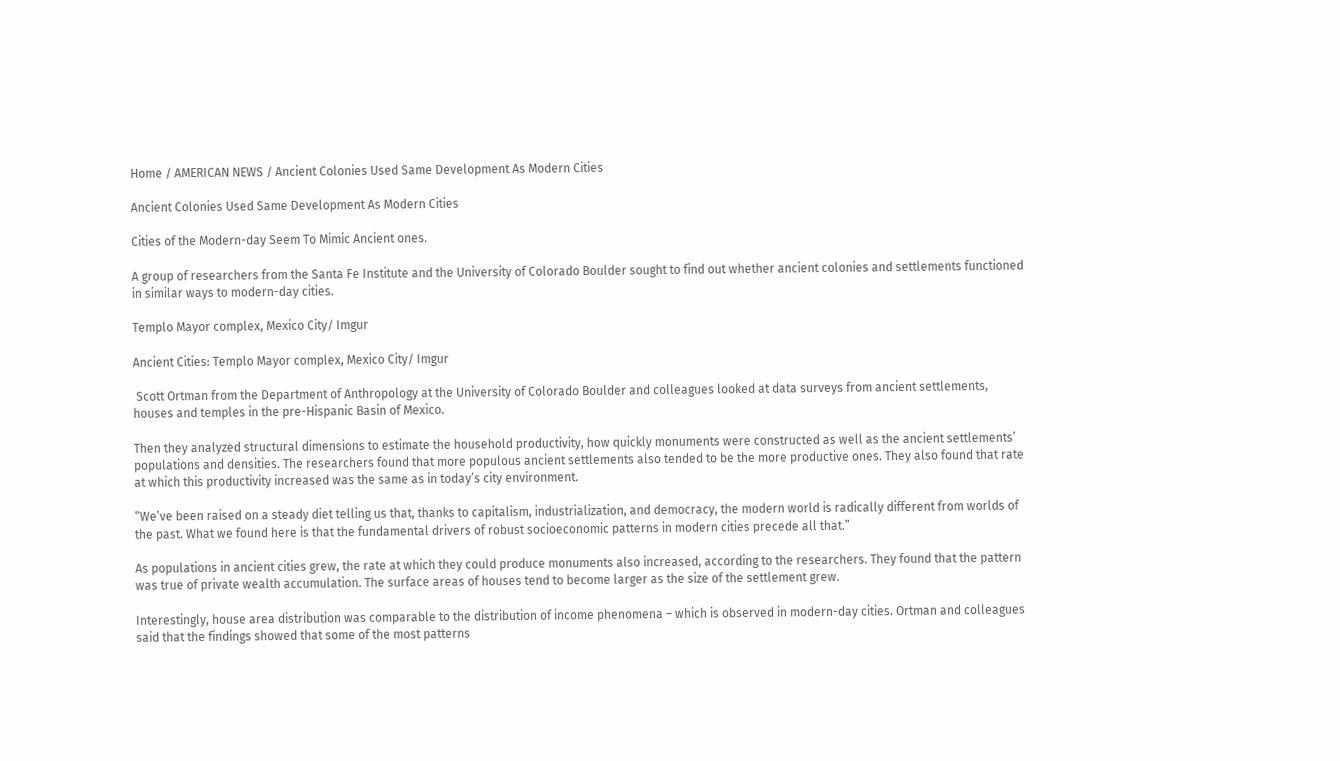Home / AMERICAN NEWS / Ancient Colonies Used Same Development As Modern Cities

Ancient Colonies Used Same Development As Modern Cities

Cities of the Modern-day Seem To Mimic Ancient ones.

A group of researchers from the Santa Fe Institute and the University of Colorado Boulder sought to find out whether ancient colonies and settlements functioned in similar ways to modern-day cities.

Templo Mayor complex, Mexico City/ Imgur

Ancient Cities: Templo Mayor complex, Mexico City/ Imgur

 Scott Ortman from the Department of Anthropology at the University of Colorado Boulder and colleagues looked at data surveys from ancient settlements, houses and temples in the pre-Hispanic Basin of Mexico.

Then they analyzed structural dimensions to estimate the household productivity, how quickly monuments were constructed as well as the ancient settlements’ populations and densities. The researchers found that more populous ancient settlements also tended to be the more productive ones. They also found that rate at which this productivity increased was the same as in today’s city environment.

“We’ve been raised on a steady diet telling us that, thanks to capitalism, industrialization, and democracy, the modern world is radically different from worlds of the past. What we found here is that the fundamental drivers of robust socioeconomic patterns in modern cities precede all that.”

As populations in ancient cities grew, the rate at which they could produce monuments also increased, according to the researchers. They found that the pattern was true of private wealth accumulation. The surface areas of houses tend to become larger as the size of the settlement grew.

Interestingly, house area distribution was comparable to the distribution of income phenomena – which is observed in modern-day cities. Ortman and colleagues said that the findings showed that some of the most patterns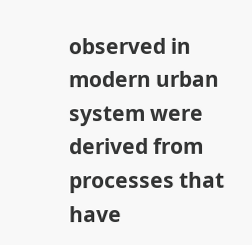observed in modern urban system were derived from processes that have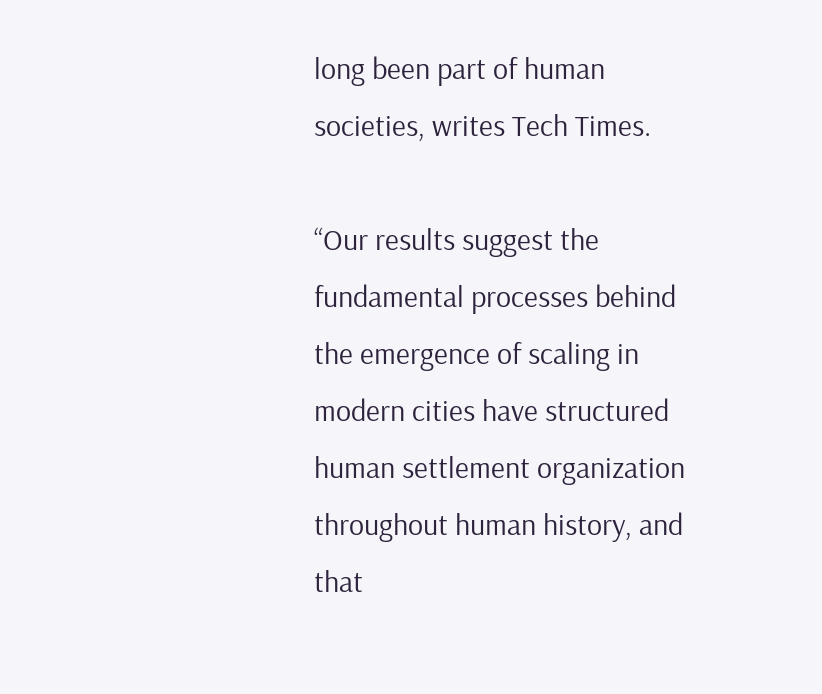long been part of human societies, writes Tech Times.

“Our results suggest the fundamental processes behind the emergence of scaling in modern cities have structured human settlement organization throughout human history, and that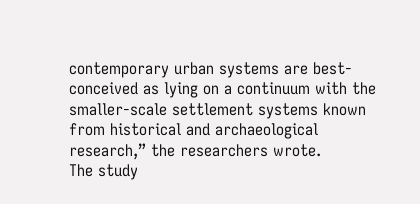contemporary urban systems are best-conceived as lying on a continuum with the smaller-scale settlement systems known from historical and archaeological research,” the researchers wrote.
The study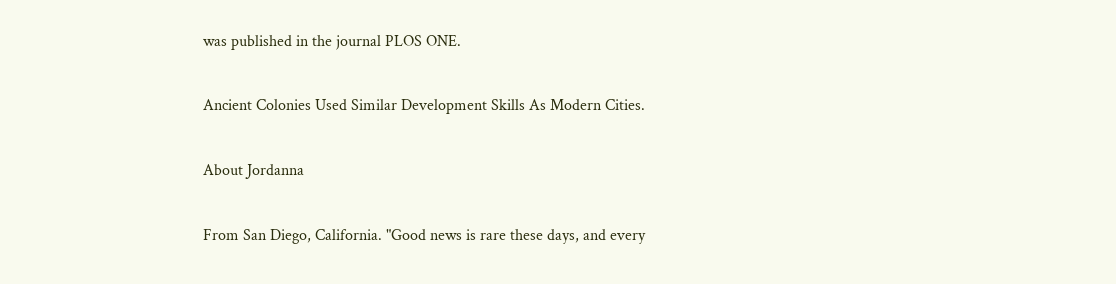was published in the journal PLOS ONE.

Ancient Colonies Used Similar Development Skills As Modern Cities.

About Jordanna

From San Diego, California. "Good news is rare these days, and every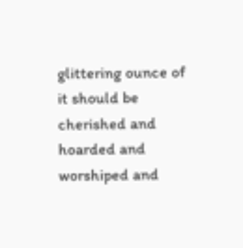glittering ounce of it should be cherished and hoarded and worshiped and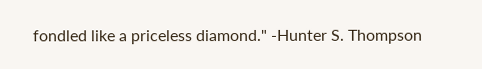fondled like a priceless diamond." -Hunter S. Thompson